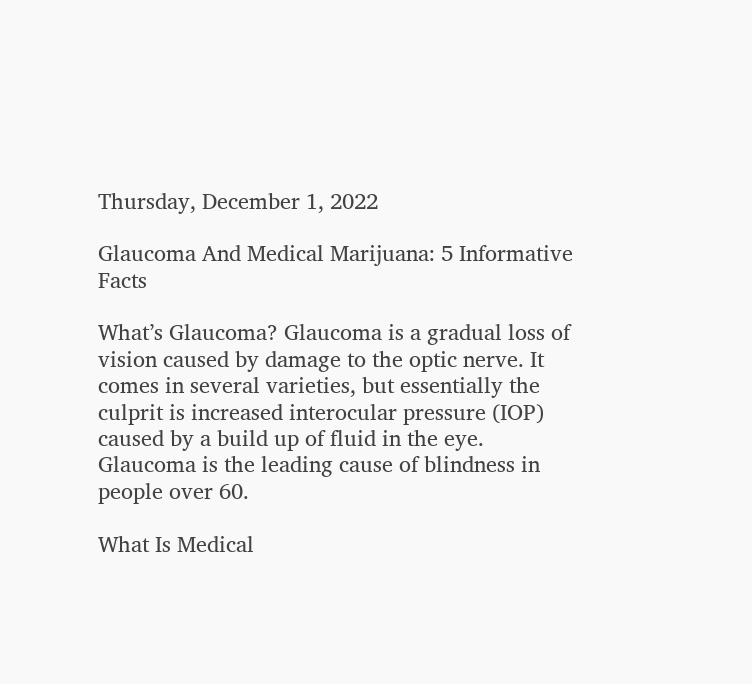Thursday, December 1, 2022

Glaucoma And Medical Marijuana: 5 Informative Facts

What’s Glaucoma? Glaucoma is a gradual loss of vision caused by damage to the optic nerve. It comes in several varieties, but essentially the culprit is increased interocular pressure (IOP) caused by a build up of fluid in the eye. Glaucoma is the leading cause of blindness in people over 60.

What Is Medical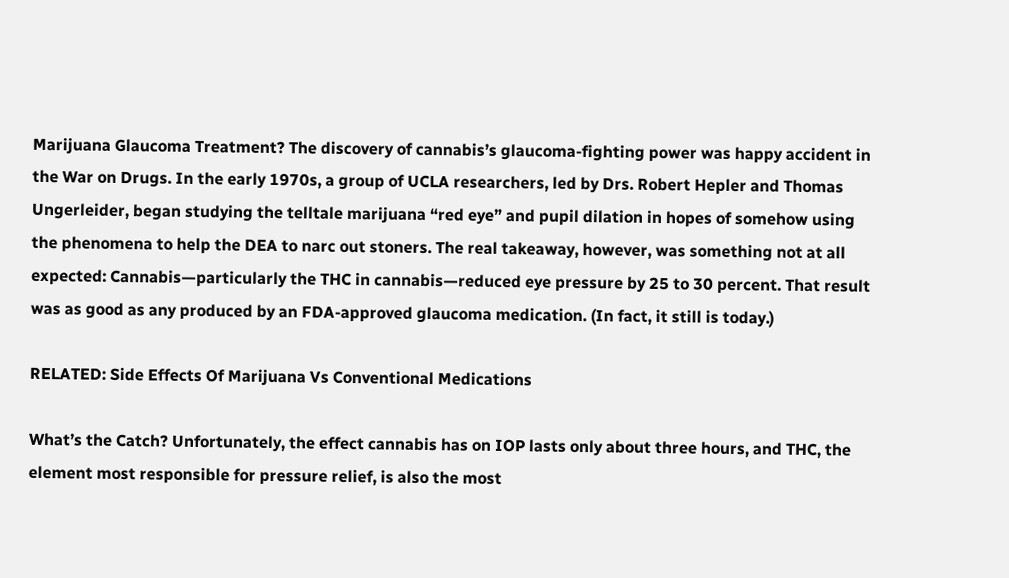Marijuana Glaucoma Treatment? The discovery of cannabis’s glaucoma-fighting power was happy accident in the War on Drugs. In the early 1970s, a group of UCLA researchers, led by Drs. Robert Hepler and Thomas Ungerleider, began studying the telltale marijuana “red eye” and pupil dilation in hopes of somehow using the phenomena to help the DEA to narc out stoners. The real takeaway, however, was something not at all expected: Cannabis—particularly the THC in cannabis—reduced eye pressure by 25 to 30 percent. That result was as good as any produced by an FDA-approved glaucoma medication. (In fact, it still is today.)

RELATED: Side Effects Of Marijuana Vs Conventional Medications

What’s the Catch? Unfortunately, the effect cannabis has on IOP lasts only about three hours, and THC, the element most responsible for pressure relief, is also the most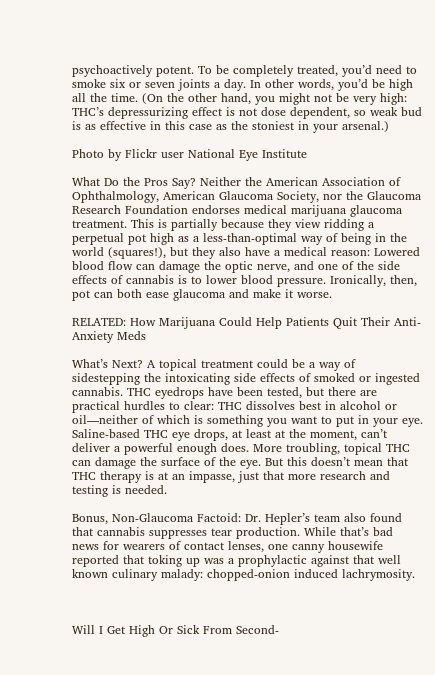psychoactively potent. To be completely treated, you’d need to smoke six or seven joints a day. In other words, you’d be high all the time. (On the other hand, you might not be very high: THC’s depressurizing effect is not dose dependent, so weak bud is as effective in this case as the stoniest in your arsenal.)

Photo by Flickr user National Eye Institute

What Do the Pros Say? Neither the American Association of Ophthalmology, American Glaucoma Society, nor the Glaucoma Research Foundation endorses medical marijuana glaucoma treatment. This is partially because they view ridding a perpetual pot high as a less-than-optimal way of being in the world (squares!), but they also have a medical reason: Lowered blood flow can damage the optic nerve, and one of the side effects of cannabis is to lower blood pressure. Ironically, then, pot can both ease glaucoma and make it worse.

RELATED: How Marijuana Could Help Patients Quit Their Anti-Anxiety Meds

What’s Next? A topical treatment could be a way of sidestepping the intoxicating side effects of smoked or ingested cannabis. THC eyedrops have been tested, but there are practical hurdles to clear: THC dissolves best in alcohol or oil—neither of which is something you want to put in your eye. Saline-based THC eye drops, at least at the moment, can’t deliver a powerful enough does. More troubling, topical THC can damage the surface of the eye. But this doesn’t mean that THC therapy is at an impasse, just that more research and testing is needed.

Bonus, Non-Glaucoma Factoid: Dr. Hepler’s team also found that cannabis suppresses tear production. While that’s bad news for wearers of contact lenses, one canny housewife reported that toking up was a prophylactic against that well known culinary malady: chopped-onion induced lachrymosity.



Will I Get High Or Sick From Second-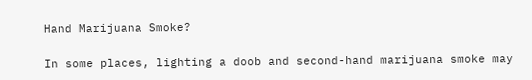Hand Marijuana Smoke?

In some places, lighting a doob and second-hand marijuana smoke may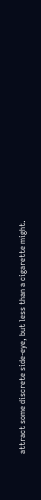attract some discrete side-eye, but less than a cigarette might.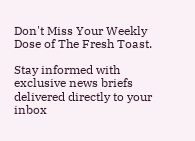Don't Miss Your Weekly Dose of The Fresh Toast.

Stay informed with exclusive news briefs delivered directly to your inbox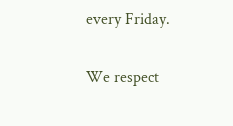every Friday.

We respect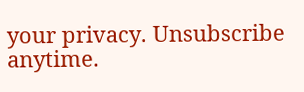your privacy. Unsubscribe anytime.